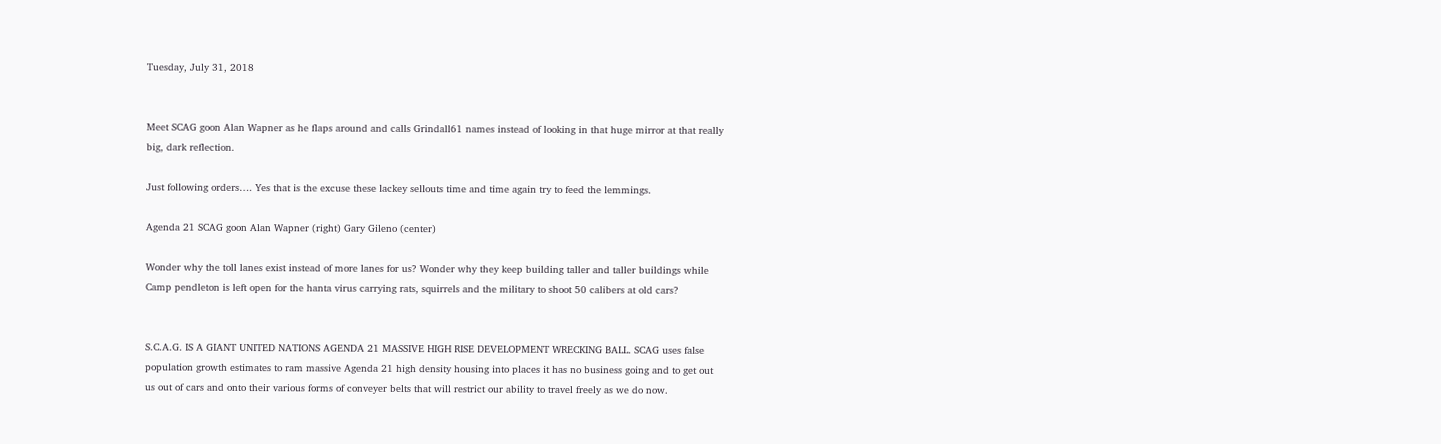Tuesday, July 31, 2018


Meet SCAG goon Alan Wapner as he flaps around and calls Grindall61 names instead of looking in that huge mirror at that really big, dark reflection.

Just following orders…. Yes that is the excuse these lackey sellouts time and time again try to feed the lemmings.

Agenda 21 SCAG goon Alan Wapner (right) Gary Gileno (center)

Wonder why the toll lanes exist instead of more lanes for us? Wonder why they keep building taller and taller buildings while Camp pendleton is left open for the hanta virus carrying rats, squirrels and the military to shoot 50 calibers at old cars?


S.C.A.G. IS A GIANT UNITED NATIONS AGENDA 21 MASSIVE HIGH RISE DEVELOPMENT WRECKING BALL. SCAG uses false population growth estimates to ram massive Agenda 21 high density housing into places it has no business going and to get out us out of cars and onto their various forms of conveyer belts that will restrict our ability to travel freely as we do now.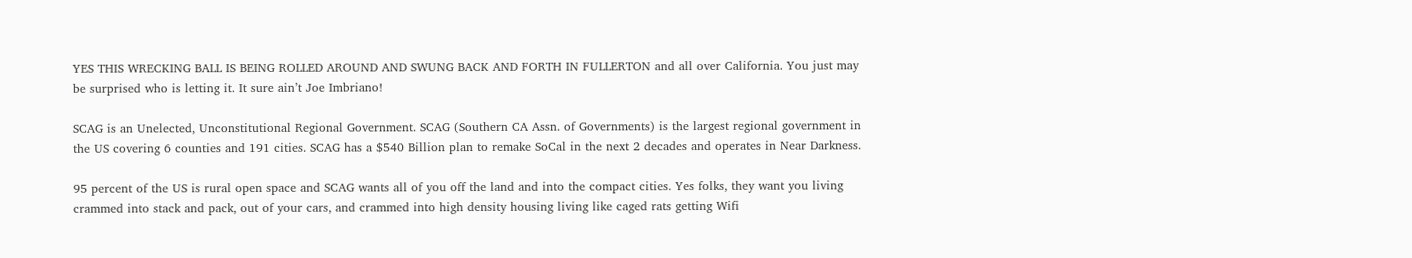YES THIS WRECKING BALL IS BEING ROLLED AROUND AND SWUNG BACK AND FORTH IN FULLERTON and all over California. You just may be surprised who is letting it. It sure ain’t Joe Imbriano!

SCAG is an Unelected, Unconstitutional Regional Government. SCAG (Southern CA Assn. of Governments) is the largest regional government in the US covering 6 counties and 191 cities. SCAG has a $540 Billion plan to remake SoCal in the next 2 decades and operates in Near Darkness.

95 percent of the US is rural open space and SCAG wants all of you off the land and into the compact cities. Yes folks, they want you living crammed into stack and pack, out of your cars, and crammed into high density housing living like caged rats getting Wifi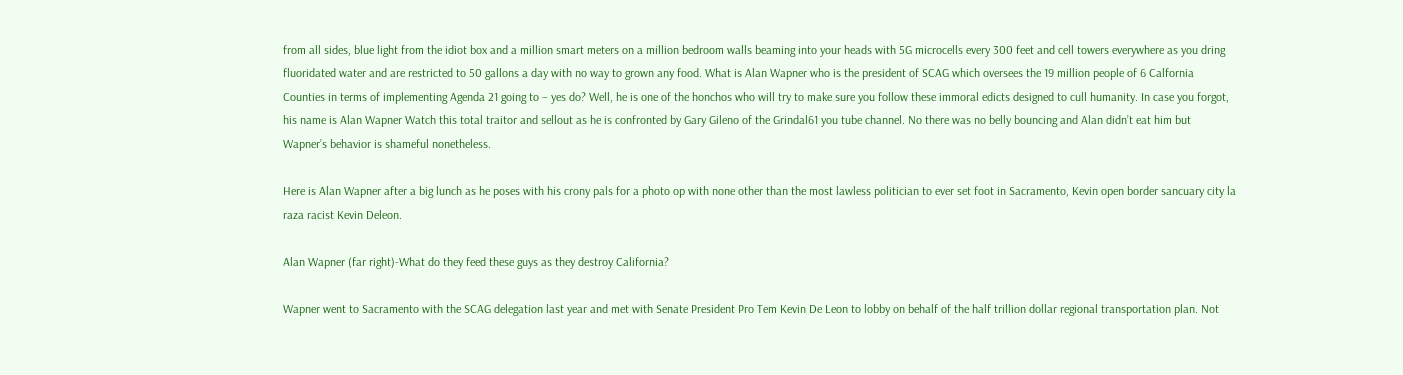from all sides, blue light from the idiot box and a million smart meters on a million bedroom walls beaming into your heads with 5G microcells every 300 feet and cell towers everywhere as you dring fluoridated water and are restricted to 50 gallons a day with no way to grown any food. What is Alan Wapner who is the president of SCAG which oversees the 19 million people of 6 Calfornia Counties in terms of implementing Agenda 21 going to – yes do? Well, he is one of the honchos who will try to make sure you follow these immoral edicts designed to cull humanity. In case you forgot, his name is Alan Wapner Watch this total traitor and sellout as he is confronted by Gary Gileno of the Grindal61 you tube channel. No there was no belly bouncing and Alan didn’t eat him but Wapner’s behavior is shameful nonetheless.

Here is Alan Wapner after a big lunch as he poses with his crony pals for a photo op with none other than the most lawless politician to ever set foot in Sacramento, Kevin open border sancuary city la raza racist Kevin Deleon.

Alan Wapner (far right)-What do they feed these guys as they destroy California?

Wapner went to Sacramento with the SCAG delegation last year and met with Senate President Pro Tem Kevin De Leon to lobby on behalf of the half trillion dollar regional transportation plan. Not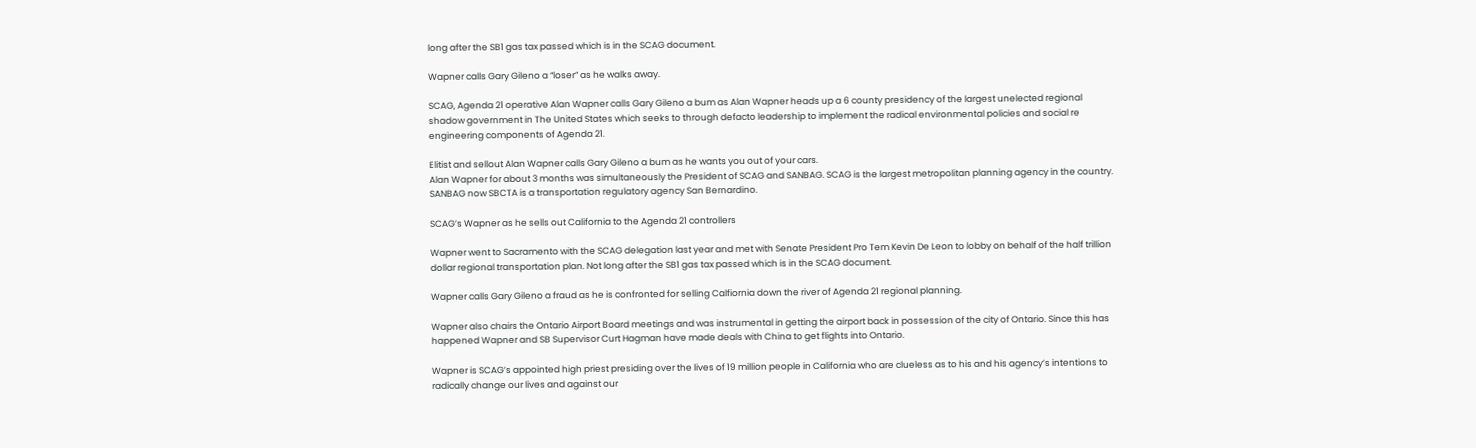long after the SB1 gas tax passed which is in the SCAG document.

Wapner calls Gary Gileno a “loser” as he walks away.

SCAG, Agenda 21 operative Alan Wapner calls Gary Gileno a bum as Alan Wapner heads up a 6 county presidency of the largest unelected regional shadow government in The United States which seeks to through defacto leadership to implement the radical environmental policies and social re engineering components of Agenda 21.

Elitist and sellout Alan Wapner calls Gary Gileno a bum as he wants you out of your cars.
Alan Wapner for about 3 months was simultaneously the President of SCAG and SANBAG. SCAG is the largest metropolitan planning agency in the country. SANBAG now SBCTA is a transportation regulatory agency San Bernardino.

SCAG’s Wapner as he sells out California to the Agenda 21 controllers

Wapner went to Sacramento with the SCAG delegation last year and met with Senate President Pro Tem Kevin De Leon to lobby on behalf of the half trillion dollar regional transportation plan. Not long after the SB1 gas tax passed which is in the SCAG document.

Wapner calls Gary Gileno a fraud as he is confronted for selling Calfiornia down the river of Agenda 21 regional planning.

Wapner also chairs the Ontario Airport Board meetings and was instrumental in getting the airport back in possession of the city of Ontario. Since this has happened Wapner and SB Supervisor Curt Hagman have made deals with China to get flights into Ontario.

Wapner is SCAG’s appointed high priest presiding over the lives of 19 million people in California who are clueless as to his and his agency’s intentions to radically change our lives and against our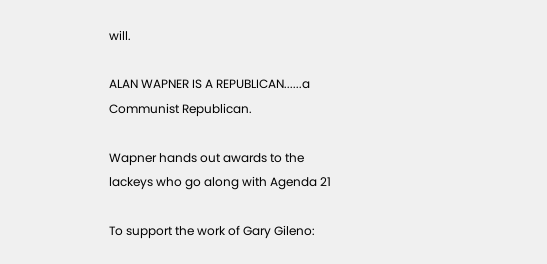will.

ALAN WAPNER IS A REPUBLICAN......a Communist Republican.

Wapner hands out awards to the lackeys who go along with Agenda 21

To support the work of Gary Gileno: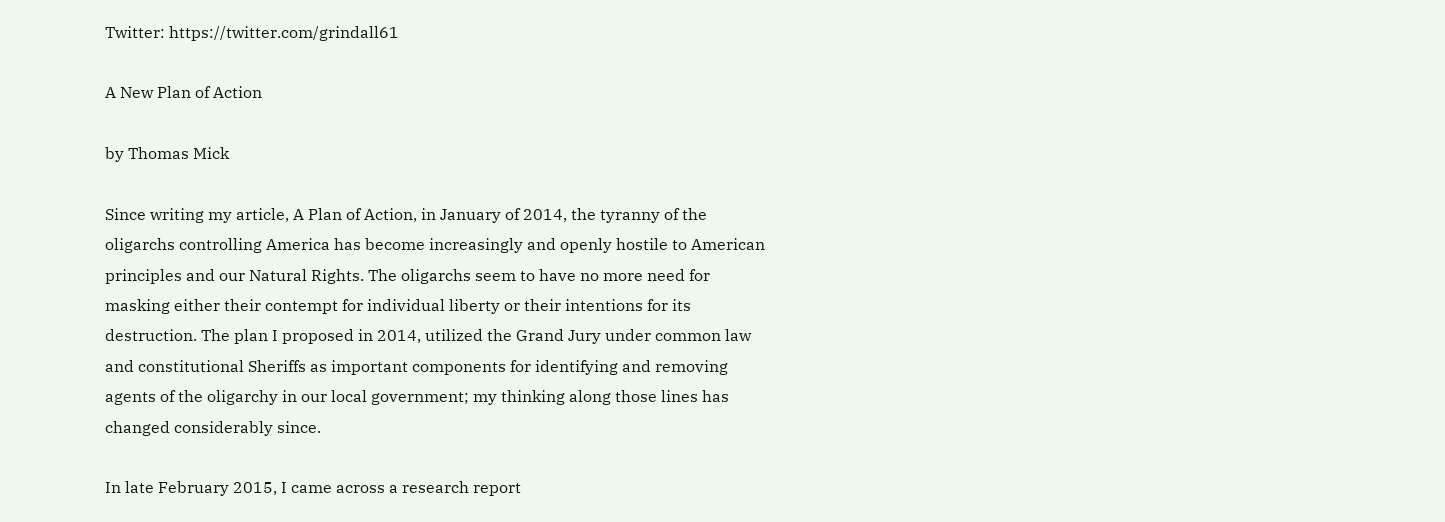Twitter: https://twitter.com/grindall61

A New Plan of Action

by Thomas Mick

Since writing my article, A Plan of Action, in January of 2014, the tyranny of the oligarchs controlling America has become increasingly and openly hostile to American principles and our Natural Rights. The oligarchs seem to have no more need for masking either their contempt for individual liberty or their intentions for its destruction. The plan I proposed in 2014, utilized the Grand Jury under common law and constitutional Sheriffs as important components for identifying and removing agents of the oligarchy in our local government; my thinking along those lines has changed considerably since.

In late February 2015, I came across a research report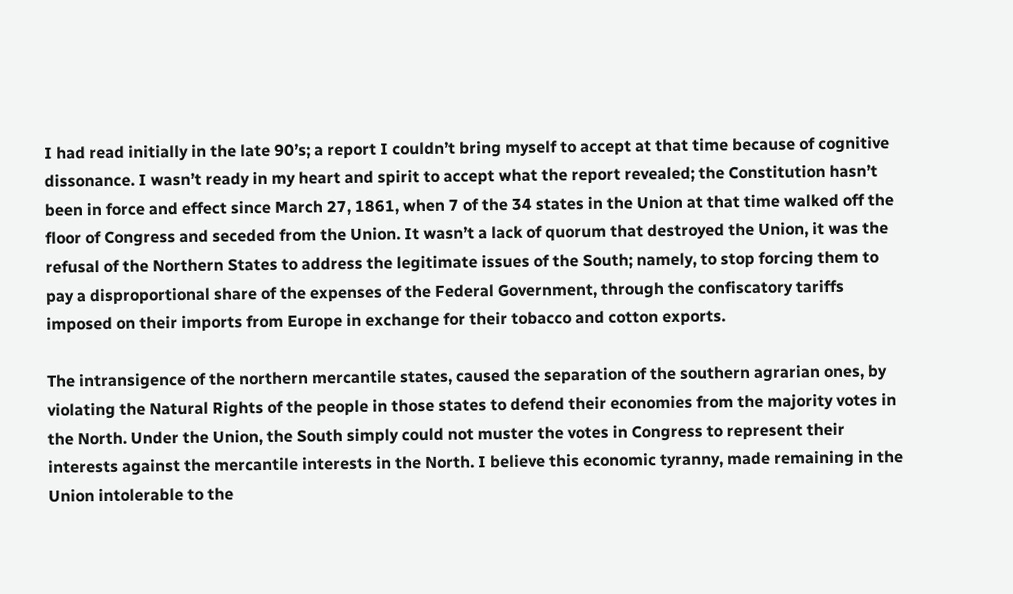I had read initially in the late 90’s; a report I couldn’t bring myself to accept at that time because of cognitive dissonance. I wasn’t ready in my heart and spirit to accept what the report revealed; the Constitution hasn’t been in force and effect since March 27, 1861, when 7 of the 34 states in the Union at that time walked off the floor of Congress and seceded from the Union. It wasn’t a lack of quorum that destroyed the Union, it was the refusal of the Northern States to address the legitimate issues of the South; namely, to stop forcing them to pay a disproportional share of the expenses of the Federal Government, through the confiscatory tariffs imposed on their imports from Europe in exchange for their tobacco and cotton exports.

The intransigence of the northern mercantile states, caused the separation of the southern agrarian ones, by violating the Natural Rights of the people in those states to defend their economies from the majority votes in the North. Under the Union, the South simply could not muster the votes in Congress to represent their interests against the mercantile interests in the North. I believe this economic tyranny, made remaining in the Union intolerable to the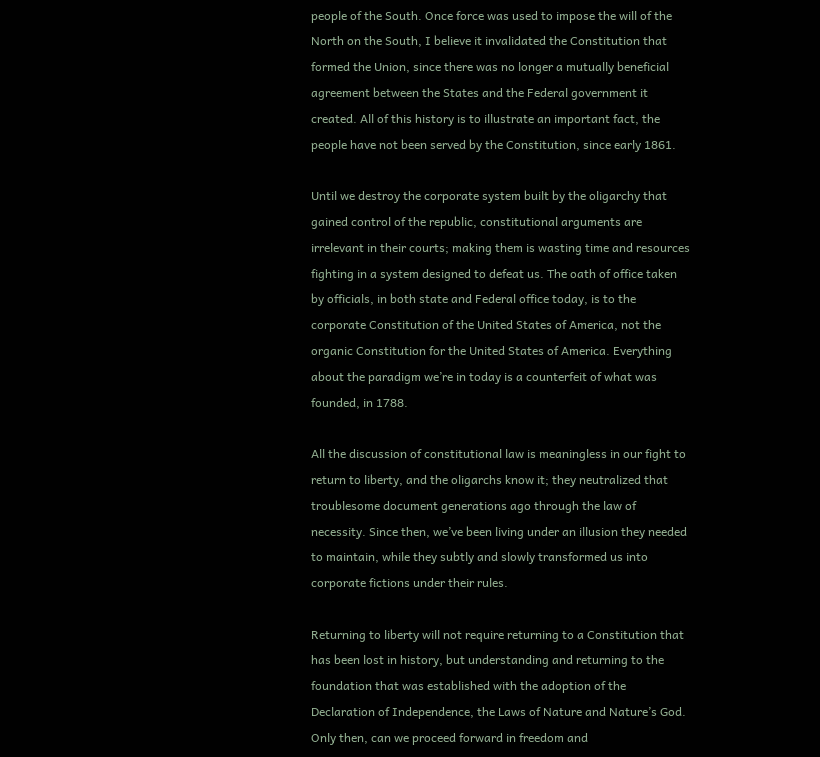people of the South. Once force was used to impose the will of the North on the South, I believe it invalidated the Constitution that formed the Union, since there was no longer a mutually beneficial agreement between the States and the Federal government it created. All of this history is to illustrate an important fact, the people have not been served by the Constitution, since early 1861.

Until we destroy the corporate system built by the oligarchy that gained control of the republic, constitutional arguments are irrelevant in their courts; making them is wasting time and resources fighting in a system designed to defeat us. The oath of office taken by officials, in both state and Federal office today, is to the corporate Constitution of the United States of America, not the organic Constitution for the United States of America. Everything about the paradigm we’re in today is a counterfeit of what was founded, in 1788.

All the discussion of constitutional law is meaningless in our fight to return to liberty, and the oligarchs know it; they neutralized that troublesome document generations ago through the law of necessity. Since then, we’ve been living under an illusion they needed to maintain, while they subtly and slowly transformed us into corporate fictions under their rules.

Returning to liberty will not require returning to a Constitution that has been lost in history, but understanding and returning to the foundation that was established with the adoption of the Declaration of Independence, the Laws of Nature and Nature’s God. Only then, can we proceed forward in freedom and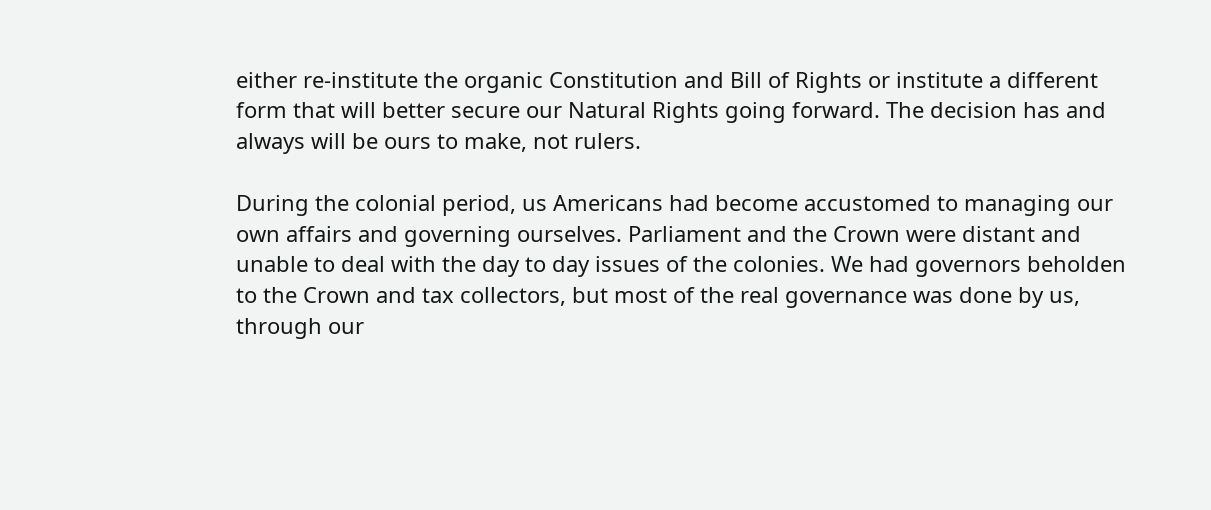either re-institute the organic Constitution and Bill of Rights or institute a different form that will better secure our Natural Rights going forward. The decision has and always will be ours to make, not rulers.

During the colonial period, us Americans had become accustomed to managing our own affairs and governing ourselves. Parliament and the Crown were distant and unable to deal with the day to day issues of the colonies. We had governors beholden to the Crown and tax collectors, but most of the real governance was done by us, through our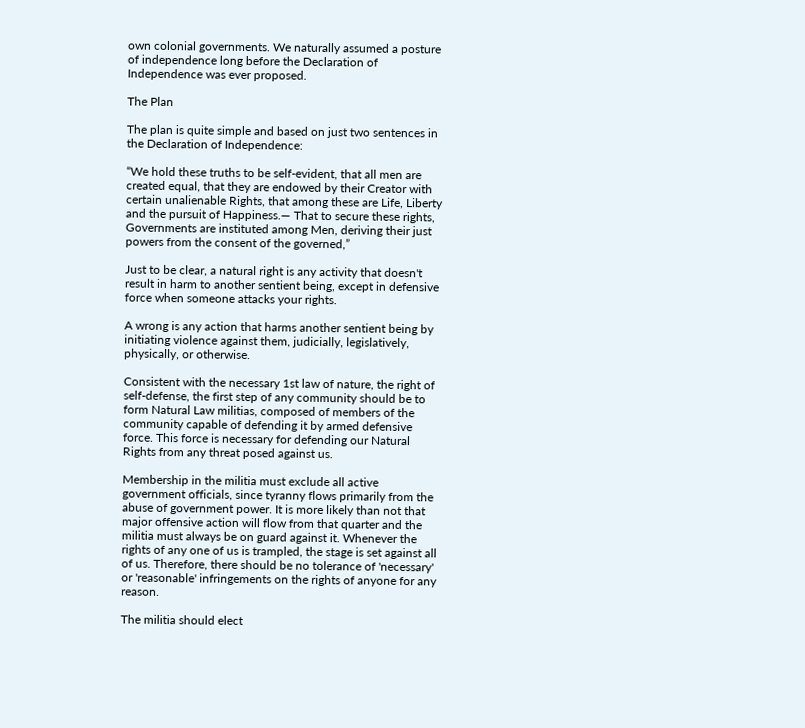own colonial governments. We naturally assumed a posture of independence long before the Declaration of Independence was ever proposed.

The Plan

The plan is quite simple and based on just two sentences in the Declaration of Independence:

“We hold these truths to be self-evident, that all men are created equal, that they are endowed by their Creator with certain unalienable Rights, that among these are Life, Liberty and the pursuit of Happiness.— That to secure these rights, Governments are instituted among Men, deriving their just powers from the consent of the governed,”

Just to be clear, a natural right is any activity that doesn't result in harm to another sentient being, except in defensive force when someone attacks your rights.

A wrong is any action that harms another sentient being by initiating violence against them, judicially, legislatively, physically, or otherwise.

Consistent with the necessary 1st law of nature, the right of self-defense, the first step of any community should be to form Natural Law militias, composed of members of the community capable of defending it by armed defensive force. This force is necessary for defending our Natural Rights from any threat posed against us.

Membership in the militia must exclude all active government officials, since tyranny flows primarily from the abuse of government power. It is more likely than not that major offensive action will flow from that quarter and the militia must always be on guard against it. Whenever the rights of any one of us is trampled, the stage is set against all of us. Therefore, there should be no tolerance of 'necessary' or 'reasonable' infringements on the rights of anyone for any reason.

The militia should elect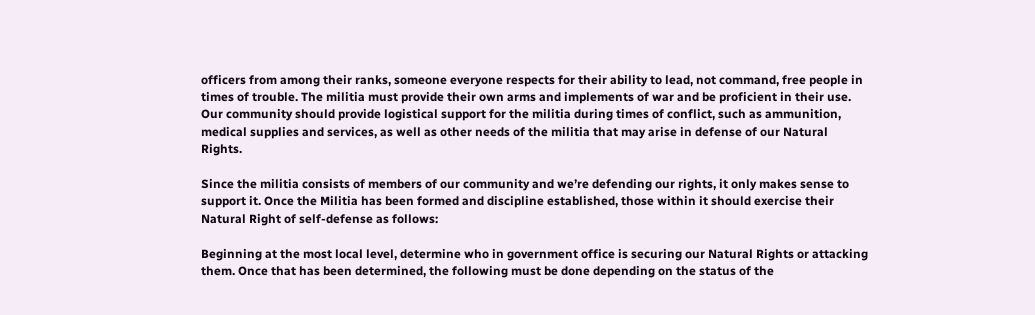officers from among their ranks, someone everyone respects for their ability to lead, not command, free people in times of trouble. The militia must provide their own arms and implements of war and be proficient in their use. Our community should provide logistical support for the militia during times of conflict, such as ammunition, medical supplies and services, as well as other needs of the militia that may arise in defense of our Natural Rights.

Since the militia consists of members of our community and we’re defending our rights, it only makes sense to support it. Once the Militia has been formed and discipline established, those within it should exercise their Natural Right of self-defense as follows:

Beginning at the most local level, determine who in government office is securing our Natural Rights or attacking them. Once that has been determined, the following must be done depending on the status of the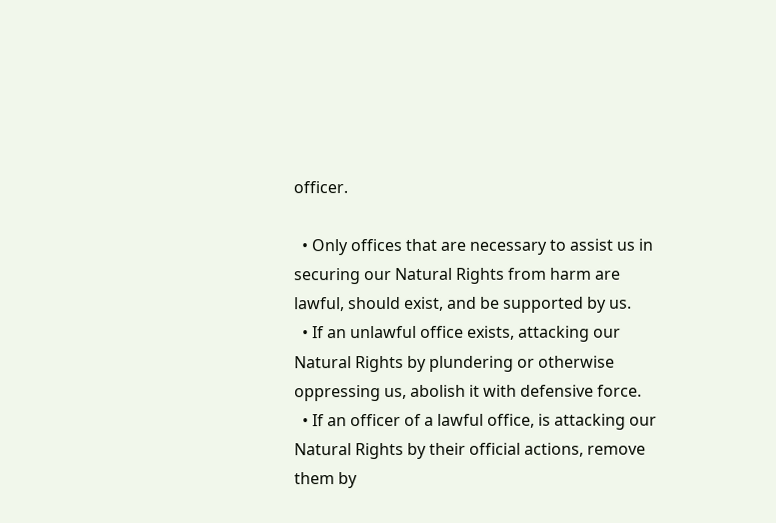officer.

  • Only offices that are necessary to assist us in securing our Natural Rights from harm are lawful, should exist, and be supported by us.
  • If an unlawful office exists, attacking our Natural Rights by plundering or otherwise oppressing us, abolish it with defensive force.
  • If an officer of a lawful office, is attacking our Natural Rights by their official actions, remove them by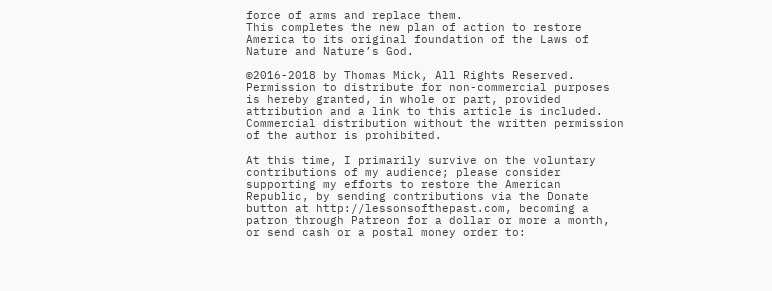force of arms and replace them.
This completes the new plan of action to restore America to its original foundation of the Laws of Nature and Nature’s God.

©2016-2018 by Thomas Mick, All Rights Reserved. Permission to distribute for non-commercial purposes is hereby granted, in whole or part, provided attribution and a link to this article is included. Commercial distribution without the written permission of the author is prohibited.

At this time, I primarily survive on the voluntary contributions of my audience; please consider supporting my efforts to restore the American Republic, by sending contributions via the Donate button at http://lessonsofthepast.com, becoming a patron through Patreon for a dollar or more a month, or send cash or a postal money order to: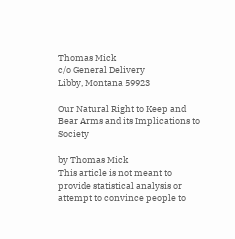Thomas Mick
c/o General Delivery
Libby, Montana 59923

Our Natural Right to Keep and Bear Arms and its Implications to Society

by Thomas Mick
This article is not meant to provide statistical analysis or attempt to convince people to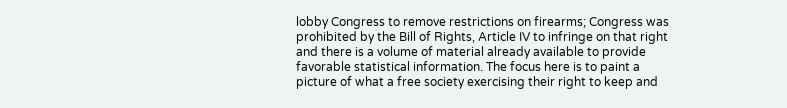lobby Congress to remove restrictions on firearms; Congress was prohibited by the Bill of Rights, Article IV to infringe on that right and there is a volume of material already available to provide favorable statistical information. The focus here is to paint a picture of what a free society exercising their right to keep and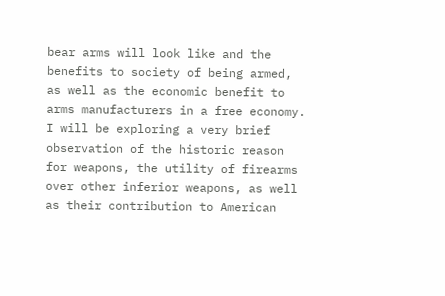bear arms will look like and the benefits to society of being armed, as well as the economic benefit to arms manufacturers in a free economy. I will be exploring a very brief observation of the historic reason for weapons, the utility of firearms over other inferior weapons, as well as their contribution to American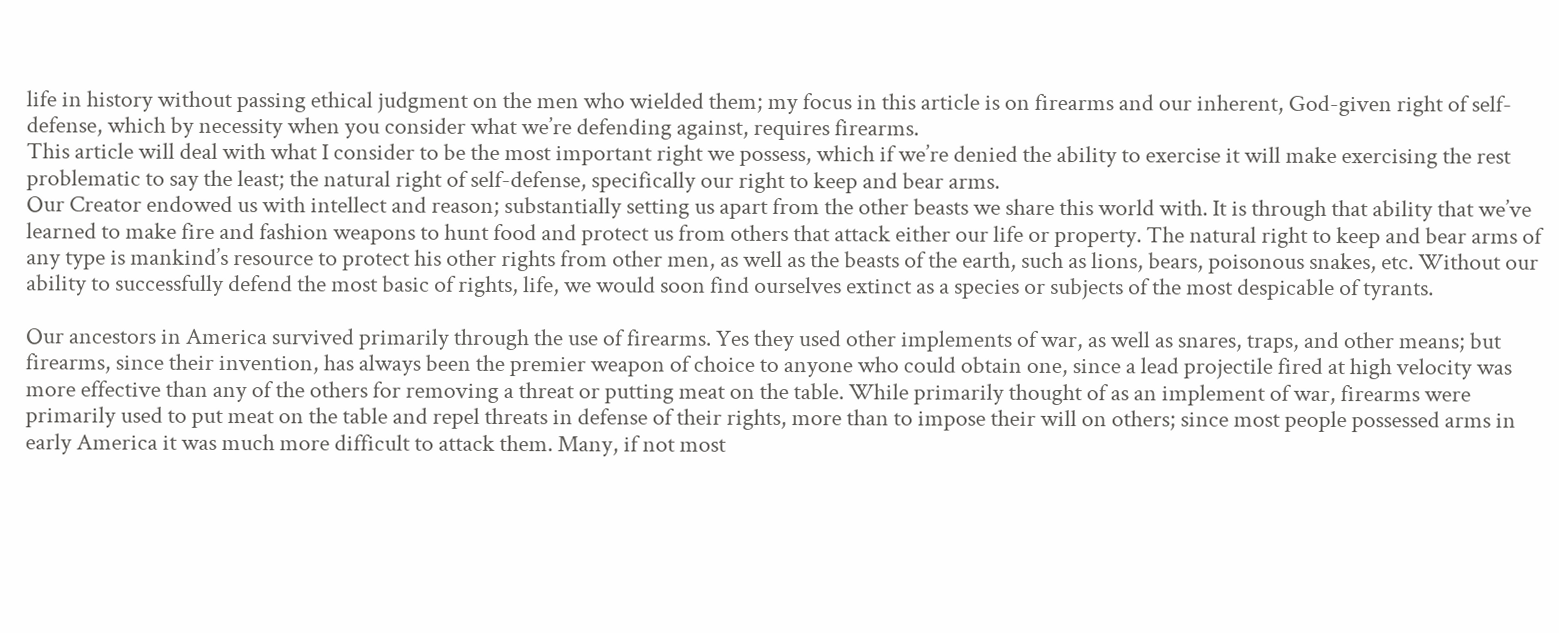life in history without passing ethical judgment on the men who wielded them; my focus in this article is on firearms and our inherent, God-given right of self-defense, which by necessity when you consider what we’re defending against, requires firearms.
This article will deal with what I consider to be the most important right we possess, which if we’re denied the ability to exercise it will make exercising the rest problematic to say the least; the natural right of self-defense, specifically our right to keep and bear arms.
Our Creator endowed us with intellect and reason; substantially setting us apart from the other beasts we share this world with. It is through that ability that we’ve learned to make fire and fashion weapons to hunt food and protect us from others that attack either our life or property. The natural right to keep and bear arms of any type is mankind’s resource to protect his other rights from other men, as well as the beasts of the earth, such as lions, bears, poisonous snakes, etc. Without our ability to successfully defend the most basic of rights, life, we would soon find ourselves extinct as a species or subjects of the most despicable of tyrants.

Our ancestors in America survived primarily through the use of firearms. Yes they used other implements of war, as well as snares, traps, and other means; but firearms, since their invention, has always been the premier weapon of choice to anyone who could obtain one, since a lead projectile fired at high velocity was more effective than any of the others for removing a threat or putting meat on the table. While primarily thought of as an implement of war, firearms were primarily used to put meat on the table and repel threats in defense of their rights, more than to impose their will on others; since most people possessed arms in early America it was much more difficult to attack them. Many, if not most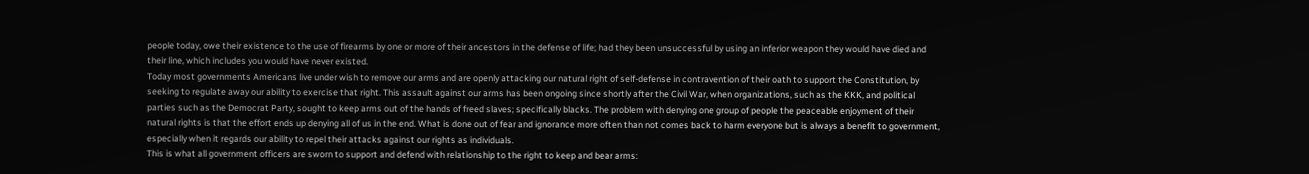people today, owe their existence to the use of firearms by one or more of their ancestors in the defense of life; had they been unsuccessful by using an inferior weapon they would have died and their line, which includes you would have never existed.
Today most governments Americans live under wish to remove our arms and are openly attacking our natural right of self-defense in contravention of their oath to support the Constitution, by seeking to regulate away our ability to exercise that right. This assault against our arms has been ongoing since shortly after the Civil War, when organizations, such as the KKK, and political parties such as the Democrat Party, sought to keep arms out of the hands of freed slaves; specifically blacks. The problem with denying one group of people the peaceable enjoyment of their natural rights is that the effort ends up denying all of us in the end. What is done out of fear and ignorance more often than not comes back to harm everyone but is always a benefit to government, especially when it regards our ability to repel their attacks against our rights as individuals.
This is what all government officers are sworn to support and defend with relationship to the right to keep and bear arms: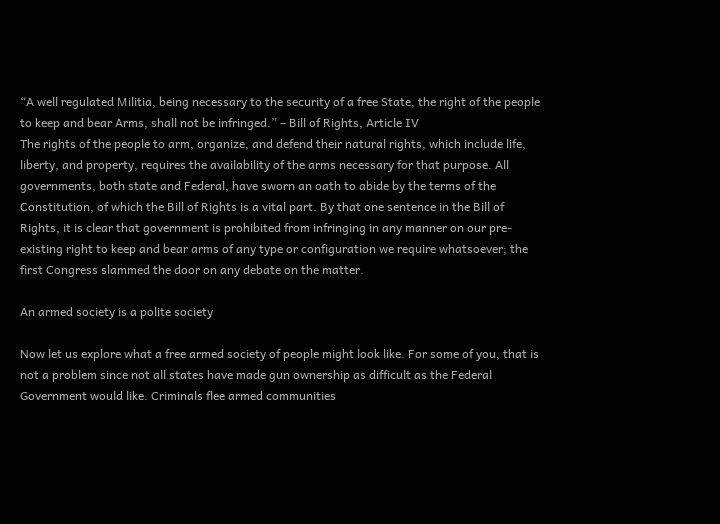“A well regulated Militia, being necessary to the security of a free State, the right of the people to keep and bear Arms, shall not be infringed.” – Bill of Rights, Article IV
The rights of the people to arm, organize, and defend their natural rights, which include life, liberty, and property, requires the availability of the arms necessary for that purpose. All governments, both state and Federal, have sworn an oath to abide by the terms of the Constitution, of which the Bill of Rights is a vital part. By that one sentence in the Bill of Rights, it is clear that government is prohibited from infringing in any manner on our pre-existing right to keep and bear arms of any type or configuration we require whatsoever; the first Congress slammed the door on any debate on the matter.

An armed society is a polite society

Now let us explore what a free armed society of people might look like. For some of you, that is not a problem since not all states have made gun ownership as difficult as the Federal Government would like. Criminals flee armed communities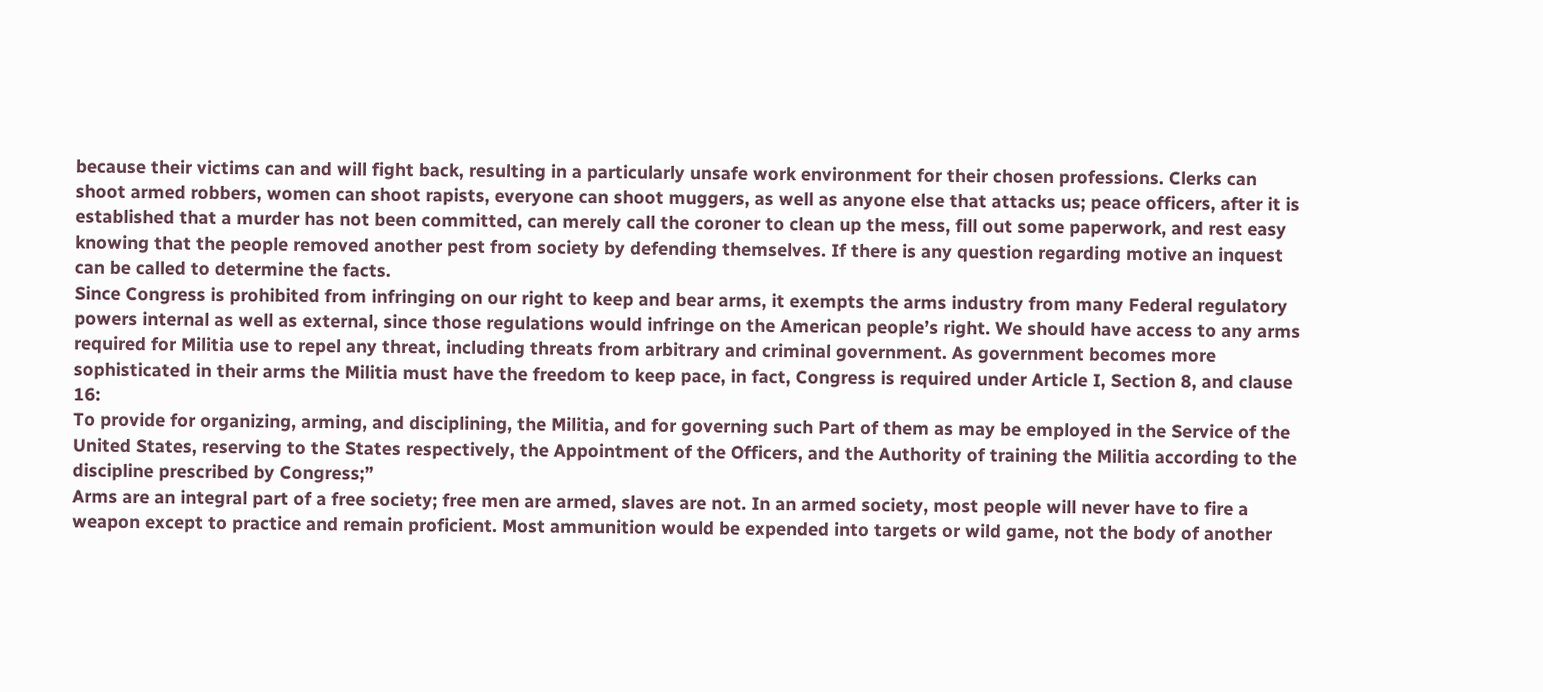because their victims can and will fight back, resulting in a particularly unsafe work environment for their chosen professions. Clerks can shoot armed robbers, women can shoot rapists, everyone can shoot muggers, as well as anyone else that attacks us; peace officers, after it is established that a murder has not been committed, can merely call the coroner to clean up the mess, fill out some paperwork, and rest easy knowing that the people removed another pest from society by defending themselves. If there is any question regarding motive an inquest can be called to determine the facts.
Since Congress is prohibited from infringing on our right to keep and bear arms, it exempts the arms industry from many Federal regulatory powers internal as well as external, since those regulations would infringe on the American people’s right. We should have access to any arms required for Militia use to repel any threat, including threats from arbitrary and criminal government. As government becomes more sophisticated in their arms the Militia must have the freedom to keep pace, in fact, Congress is required under Article I, Section 8, and clause 16:
To provide for organizing, arming, and disciplining, the Militia, and for governing such Part of them as may be employed in the Service of the United States, reserving to the States respectively, the Appointment of the Officers, and the Authority of training the Militia according to the discipline prescribed by Congress;”
Arms are an integral part of a free society; free men are armed, slaves are not. In an armed society, most people will never have to fire a weapon except to practice and remain proficient. Most ammunition would be expended into targets or wild game, not the body of another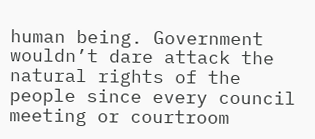human being. Government wouldn’t dare attack the natural rights of the people since every council meeting or courtroom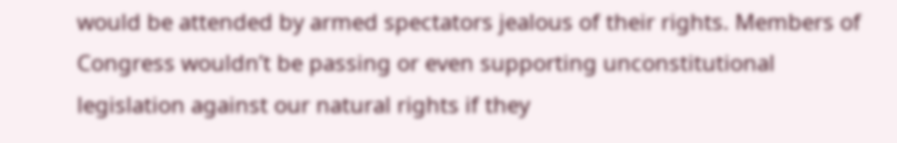would be attended by armed spectators jealous of their rights. Members of Congress wouldn’t be passing or even supporting unconstitutional legislation against our natural rights if they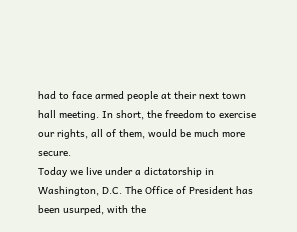had to face armed people at their next town hall meeting. In short, the freedom to exercise our rights, all of them, would be much more secure.
Today we live under a dictatorship in Washington, D.C. The Office of President has been usurped, with the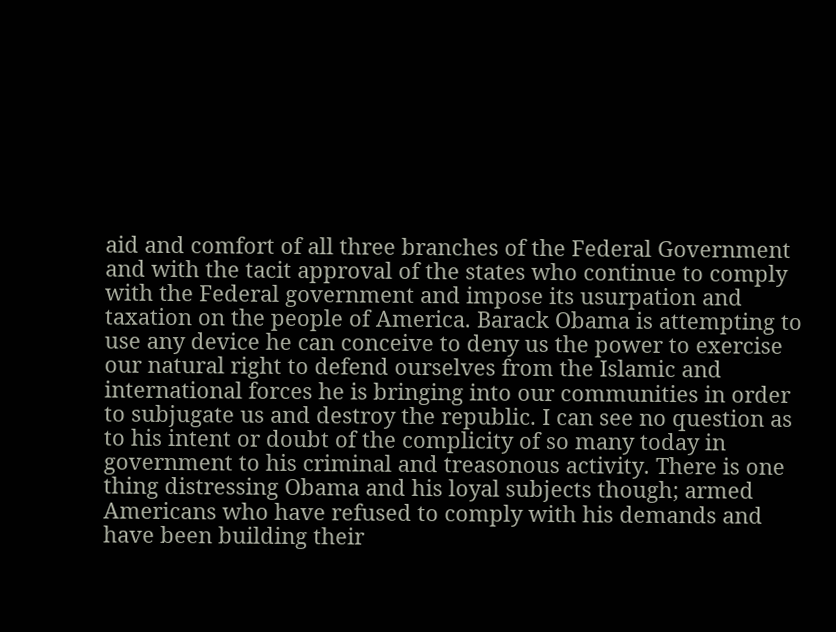aid and comfort of all three branches of the Federal Government and with the tacit approval of the states who continue to comply with the Federal government and impose its usurpation and taxation on the people of America. Barack Obama is attempting to use any device he can conceive to deny us the power to exercise our natural right to defend ourselves from the Islamic and international forces he is bringing into our communities in order to subjugate us and destroy the republic. I can see no question as to his intent or doubt of the complicity of so many today in government to his criminal and treasonous activity. There is one thing distressing Obama and his loyal subjects though; armed Americans who have refused to comply with his demands and have been building their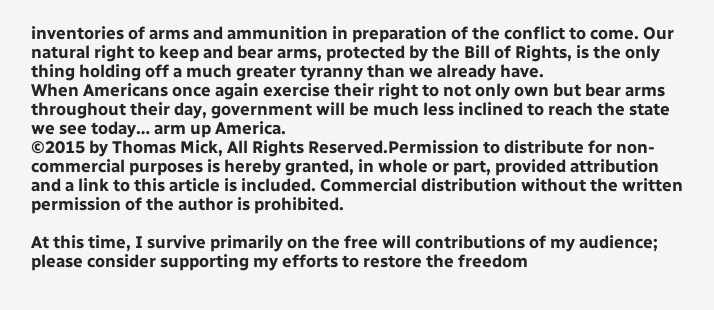inventories of arms and ammunition in preparation of the conflict to come. Our natural right to keep and bear arms, protected by the Bill of Rights, is the only thing holding off a much greater tyranny than we already have.
When Americans once again exercise their right to not only own but bear arms throughout their day, government will be much less inclined to reach the state we see today… arm up America.
©2015 by Thomas Mick, All Rights Reserved.Permission to distribute for non-commercial purposes is hereby granted, in whole or part, provided attribution and a link to this article is included. Commercial distribution without the written permission of the author is prohibited.

At this time, I survive primarily on the free will contributions of my audience; please consider supporting my efforts to restore the freedom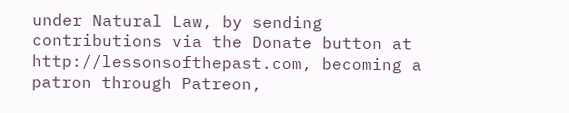under Natural Law, by sending contributions via the Donate button at http://lessonsofthepast.com, becoming a patron through Patreon,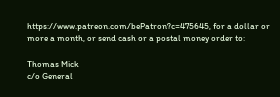https://www.patreon.com/bePatron?c=475645, for a dollar or more a month, or send cash or a postal money order to:

Thomas Mick
c/o General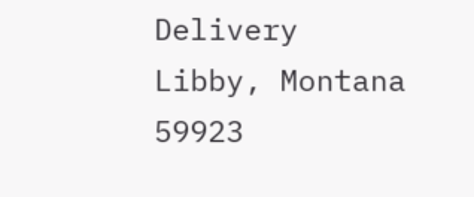Delivery
Libby, Montana 59923